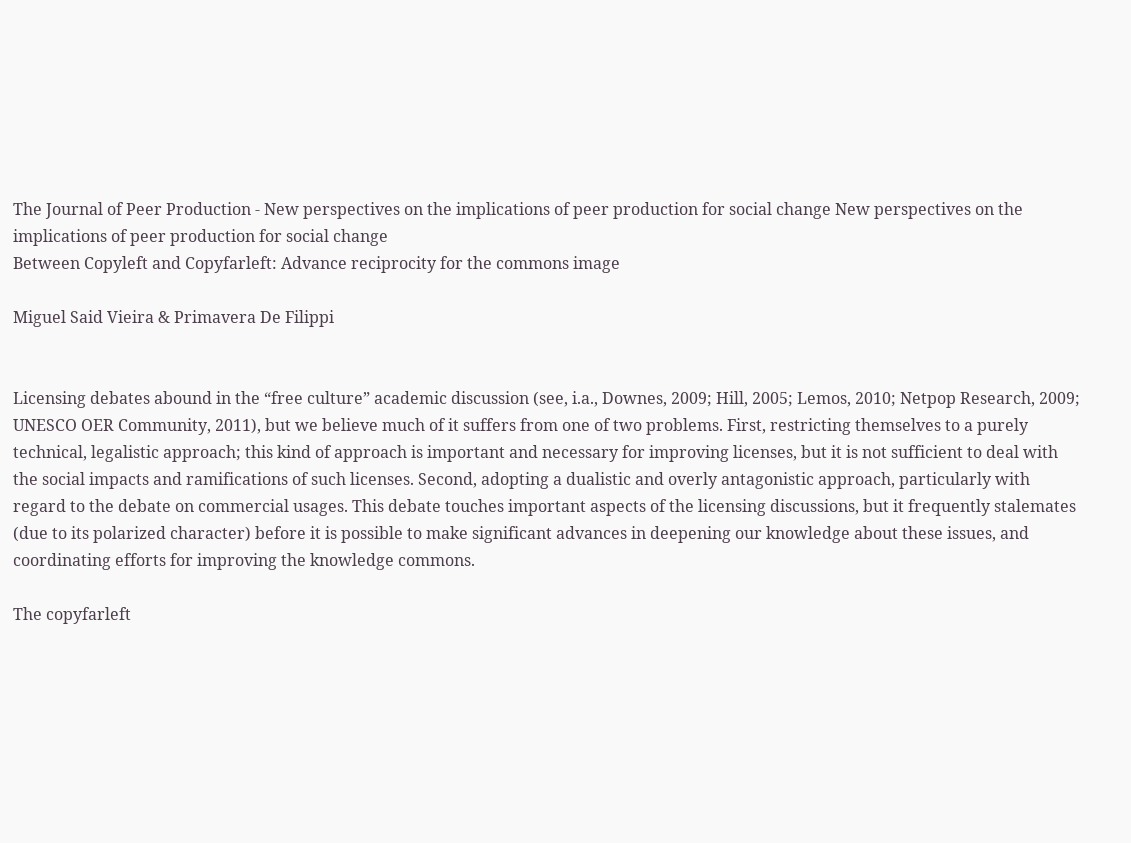The Journal of Peer Production - New perspectives on the implications of peer production for social change New perspectives on the implications of peer production for social change
Between Copyleft and Copyfarleft: Advance reciprocity for the commons image

Miguel Said Vieira & Primavera De Filippi


Licensing debates abound in the “free culture” academic discussion (see, i.a., Downes, 2009; Hill, 2005; Lemos, 2010; Netpop Research, 2009; UNESCO OER Community, 2011), but we believe much of it suffers from one of two problems. First, restricting themselves to a purely technical, legalistic approach; this kind of approach is important and necessary for improving licenses, but it is not sufficient to deal with the social impacts and ramifications of such licenses. Second, adopting a dualistic and overly antagonistic approach, particularly with regard to the debate on commercial usages. This debate touches important aspects of the licensing discussions, but it frequently stalemates (due to its polarized character) before it is possible to make significant advances in deepening our knowledge about these issues, and coordinating efforts for improving the knowledge commons.

The copyfarleft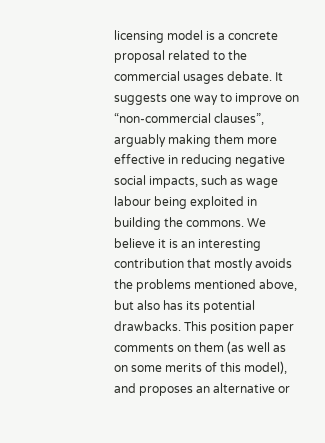licensing model is a concrete proposal related to the commercial usages debate. It suggests one way to improve on “non-commercial clauses”, arguably making them more effective in reducing negative social impacts, such as wage labour being exploited in building the commons. We believe it is an interesting contribution that mostly avoids the problems mentioned above, but also has its potential drawbacks. This position paper comments on them (as well as on some merits of this model), and proposes an alternative or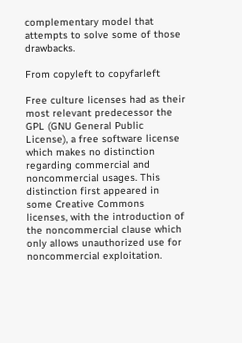complementary model that attempts to solve some of those drawbacks.

From copyleft to copyfarleft

Free culture licenses had as their most relevant predecessor the GPL (GNU General Public License), a free software license which makes no distinction regarding commercial and noncommercial usages. This distinction first appeared in some Creative Commons licenses, with the introduction of the noncommercial clause which only allows unauthorized use for noncommercial exploitation.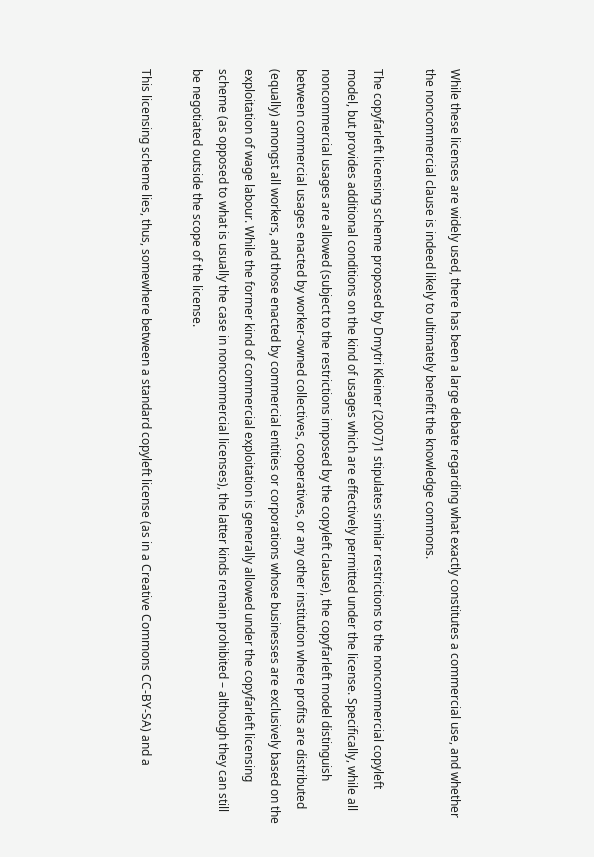While these licenses are widely used, there has been a large debate regarding what exactly constitutes a commercial use, and whether the noncommercial clause is indeed likely to ultimately benefit the knowledge commons.

The copyfarleft licensing scheme proposed by Dmytri Kleiner (2007)1 stipulates similar restrictions to the noncommercial copyleft model, but provides additional conditions on the kind of usages which are effectively permitted under the license. Specifically, while all noncommercial usages are allowed (subject to the restrictions imposed by the copyleft clause), the copyfarleft model distinguish between commercial usages enacted by worker-owned collectives, cooperatives, or any other institution where profits are distributed (equally) amongst all workers, and those enacted by commercial entities or corporations whose businesses are exclusively based on the exploitation of wage labour. While the former kind of commercial exploitation is generally allowed under the copyfarleft licensing scheme (as opposed to what is usually the case in noncommercial licenses), the latter kinds remain prohibited – although they can still be negotiated outside the scope of the license.

This licensing scheme lies, thus, somewhere between a standard copyleft license (as in a Creative Commons CC-BY-SA) and a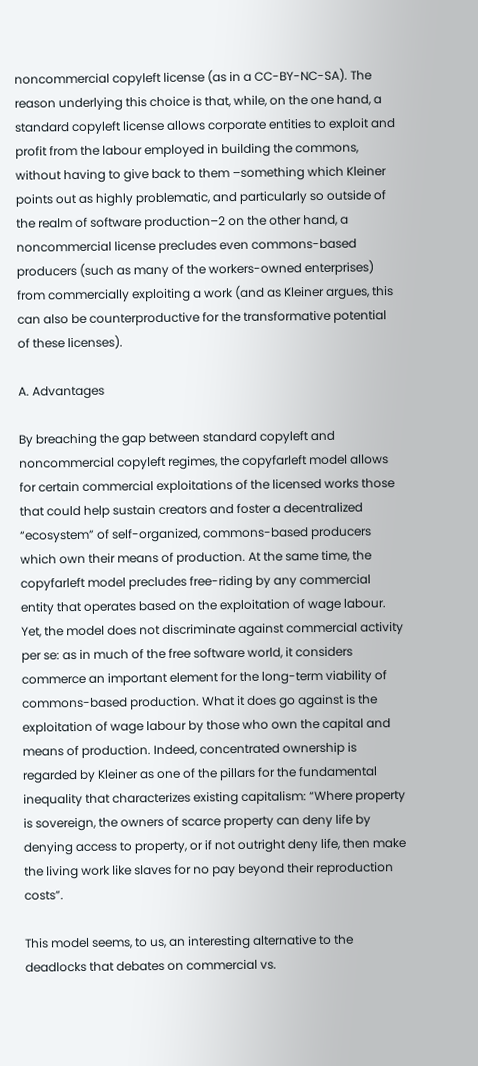noncommercial copyleft license (as in a CC-BY-NC-SA). The reason underlying this choice is that, while, on the one hand, a standard copyleft license allows corporate entities to exploit and profit from the labour employed in building the commons, without having to give back to them –something which Kleiner points out as highly problematic, and particularly so outside of the realm of software production–2 on the other hand, a noncommercial license precludes even commons-based producers (such as many of the workers-owned enterprises) from commercially exploiting a work (and as Kleiner argues, this can also be counterproductive for the transformative potential of these licenses).

A. Advantages

By breaching the gap between standard copyleft and noncommercial copyleft regimes, the copyfarleft model allows for certain commercial exploitations of the licensed works those that could help sustain creators and foster a decentralized “ecosystem” of self-organized, commons-based producers which own their means of production. At the same time, the copyfarleft model precludes free-riding by any commercial entity that operates based on the exploitation of wage labour. Yet, the model does not discriminate against commercial activity per se: as in much of the free software world, it considers commerce an important element for the long-term viability of commons-based production. What it does go against is the exploitation of wage labour by those who own the capital and means of production. Indeed, concentrated ownership is regarded by Kleiner as one of the pillars for the fundamental inequality that characterizes existing capitalism: “Where property is sovereign, the owners of scarce property can deny life by denying access to property, or if not outright deny life, then make the living work like slaves for no pay beyond their reproduction costs”.

This model seems, to us, an interesting alternative to the deadlocks that debates on commercial vs.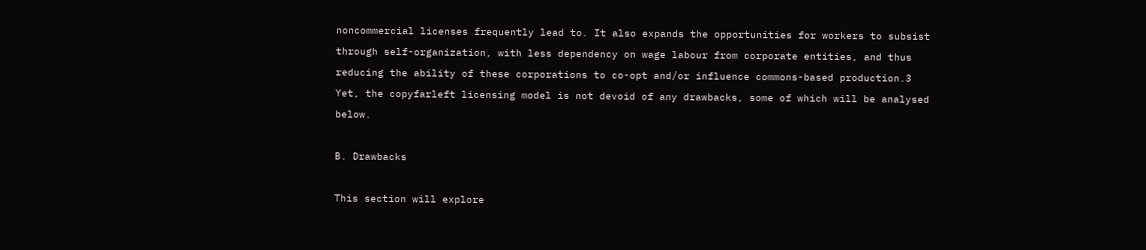noncommercial licenses frequently lead to. It also expands the opportunities for workers to subsist through self-organization, with less dependency on wage labour from corporate entities, and thus reducing the ability of these corporations to co-opt and/or influence commons-based production.3 Yet, the copyfarleft licensing model is not devoid of any drawbacks, some of which will be analysed below.

B. Drawbacks

This section will explore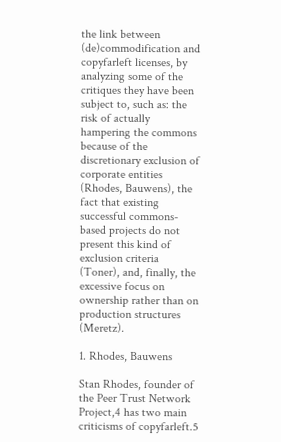the link between (de)commodification and copyfarleft licenses, by analyzing some of the critiques they have been subject to, such as: the risk of actually hampering the commons because of the discretionary exclusion of corporate entities (Rhodes, Bauwens), the fact that existing successful commons-based projects do not present this kind of exclusion criteria (Toner), and, finally, the excessive focus on ownership rather than on production structures (Meretz).

1. Rhodes, Bauwens

Stan Rhodes, founder of the Peer Trust Network Project,4 has two main criticisms of copyfarleft.5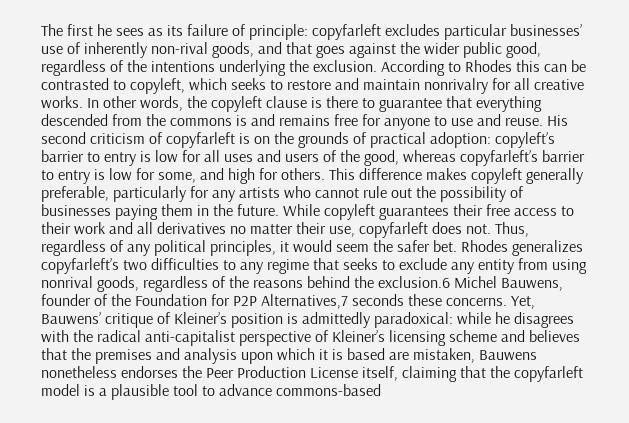The first he sees as its failure of principle: copyfarleft excludes particular businesses’ use of inherently non-rival goods, and that goes against the wider public good, regardless of the intentions underlying the exclusion. According to Rhodes this can be contrasted to copyleft, which seeks to restore and maintain nonrivalry for all creative works. In other words, the copyleft clause is there to guarantee that everything descended from the commons is and remains free for anyone to use and reuse. His second criticism of copyfarleft is on the grounds of practical adoption: copyleft’s barrier to entry is low for all uses and users of the good, whereas copyfarleft’s barrier to entry is low for some, and high for others. This difference makes copyleft generally preferable, particularly for any artists who cannot rule out the possibility of businesses paying them in the future. While copyleft guarantees their free access to their work and all derivatives no matter their use, copyfarleft does not. Thus, regardless of any political principles, it would seem the safer bet. Rhodes generalizes copyfarleft’s two difficulties to any regime that seeks to exclude any entity from using nonrival goods, regardless of the reasons behind the exclusion.6 Michel Bauwens, founder of the Foundation for P2P Alternatives,7 seconds these concerns. Yet, Bauwens’ critique of Kleiner’s position is admittedly paradoxical: while he disagrees with the radical anti-capitalist perspective of Kleiner’s licensing scheme and believes that the premises and analysis upon which it is based are mistaken, Bauwens nonetheless endorses the Peer Production License itself, claiming that the copyfarleft model is a plausible tool to advance commons-based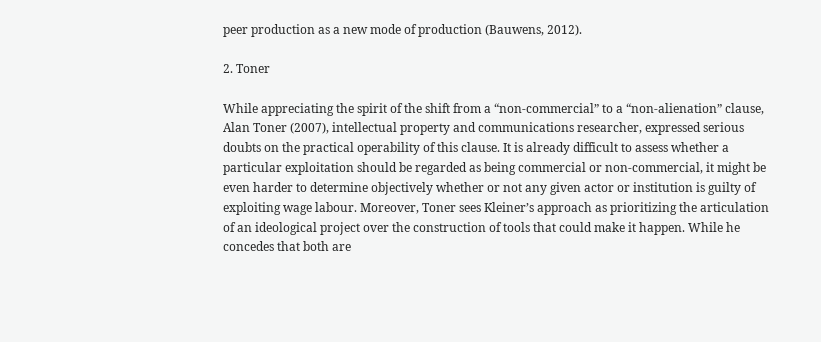peer production as a new mode of production (Bauwens, 2012).

2. Toner

While appreciating the spirit of the shift from a “non-commercial” to a “non-alienation” clause, Alan Toner (2007), intellectual property and communications researcher, expressed serious doubts on the practical operability of this clause. It is already difficult to assess whether a particular exploitation should be regarded as being commercial or non-commercial, it might be even harder to determine objectively whether or not any given actor or institution is guilty of exploiting wage labour. Moreover, Toner sees Kleiner’s approach as prioritizing the articulation of an ideological project over the construction of tools that could make it happen. While he concedes that both are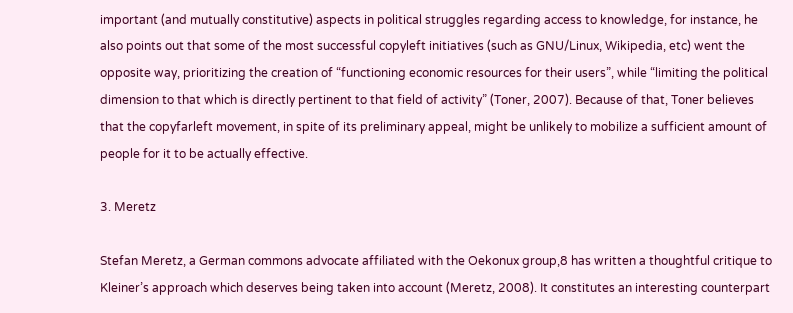important (and mutually constitutive) aspects in political struggles regarding access to knowledge, for instance, he also points out that some of the most successful copyleft initiatives (such as GNU/Linux, Wikipedia, etc) went the opposite way, prioritizing the creation of “functioning economic resources for their users”, while “limiting the political dimension to that which is directly pertinent to that field of activity” (Toner, 2007). Because of that, Toner believes that the copyfarleft movement, in spite of its preliminary appeal, might be unlikely to mobilize a sufficient amount of people for it to be actually effective.

3. Meretz

Stefan Meretz, a German commons advocate affiliated with the Oekonux group,8 has written a thoughtful critique to Kleiner’s approach which deserves being taken into account (Meretz, 2008). It constitutes an interesting counterpart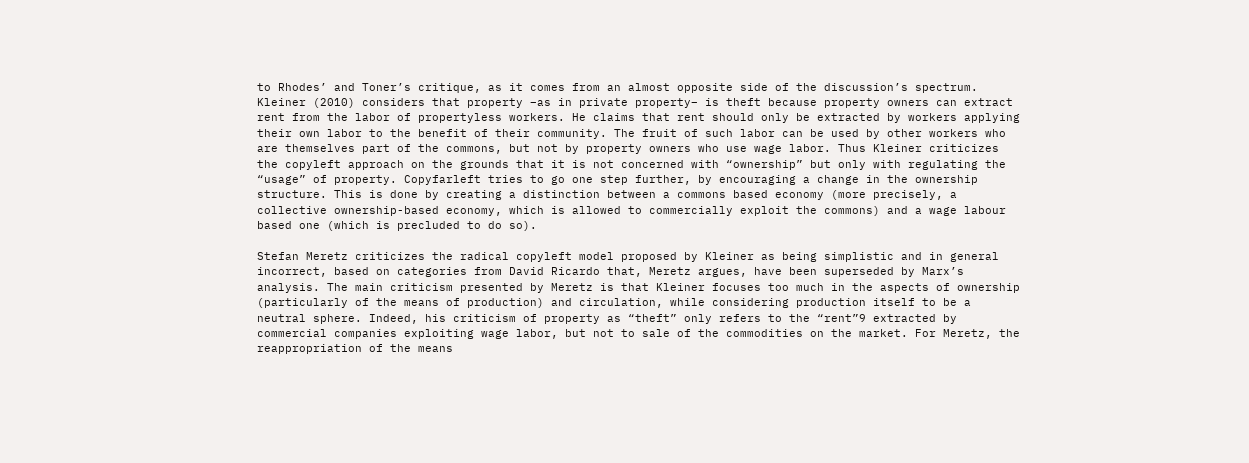to Rhodes’ and Toner’s critique, as it comes from an almost opposite side of the discussion’s spectrum. Kleiner (2010) considers that property –as in private property– is theft because property owners can extract rent from the labor of propertyless workers. He claims that rent should only be extracted by workers applying their own labor to the benefit of their community. The fruit of such labor can be used by other workers who are themselves part of the commons, but not by property owners who use wage labor. Thus Kleiner criticizes the copyleft approach on the grounds that it is not concerned with “ownership” but only with regulating the “usage” of property. Copyfarleft tries to go one step further, by encouraging a change in the ownership structure. This is done by creating a distinction between a commons based economy (more precisely, a collective ownership-based economy, which is allowed to commercially exploit the commons) and a wage labour based one (which is precluded to do so).

Stefan Meretz criticizes the radical copyleft model proposed by Kleiner as being simplistic and in general incorrect, based on categories from David Ricardo that, Meretz argues, have been superseded by Marx’s analysis. The main criticism presented by Meretz is that Kleiner focuses too much in the aspects of ownership (particularly of the means of production) and circulation, while considering production itself to be a neutral sphere. Indeed, his criticism of property as “theft” only refers to the “rent”9 extracted by commercial companies exploiting wage labor, but not to sale of the commodities on the market. For Meretz, the reappropriation of the means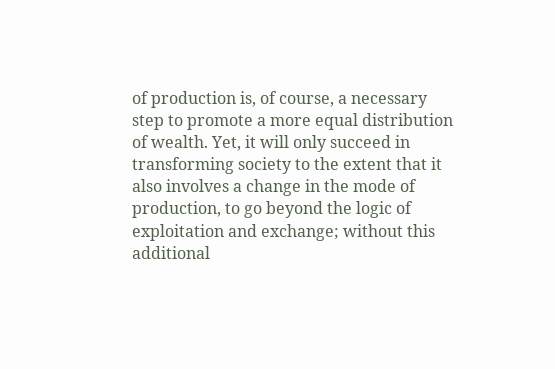of production is, of course, a necessary step to promote a more equal distribution of wealth. Yet, it will only succeed in transforming society to the extent that it also involves a change in the mode of production, to go beyond the logic of exploitation and exchange; without this additional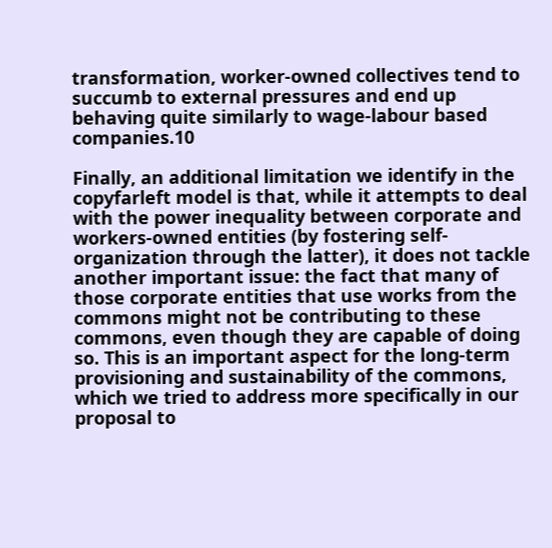transformation, worker-owned collectives tend to succumb to external pressures and end up behaving quite similarly to wage-labour based companies.10

Finally, an additional limitation we identify in the copyfarleft model is that, while it attempts to deal with the power inequality between corporate and workers-owned entities (by fostering self-organization through the latter), it does not tackle another important issue: the fact that many of those corporate entities that use works from the commons might not be contributing to these commons, even though they are capable of doing so. This is an important aspect for the long-term provisioning and sustainability of the commons, which we tried to address more specifically in our proposal to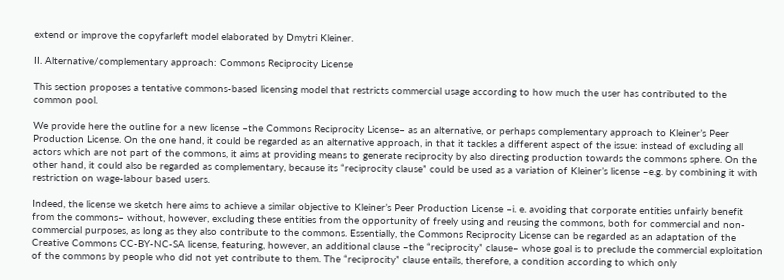extend or improve the copyfarleft model elaborated by Dmytri Kleiner.

II. Alternative/complementary approach: Commons Reciprocity License

This section proposes a tentative commons-based licensing model that restricts commercial usage according to how much the user has contributed to the common pool.

We provide here the outline for a new license –the Commons Reciprocity License– as an alternative, or perhaps complementary approach to Kleiner’s Peer Production License. On the one hand, it could be regarded as an alternative approach, in that it tackles a different aspect of the issue: instead of excluding all actors which are not part of the commons, it aims at providing means to generate reciprocity by also directing production towards the commons sphere. On the other hand, it could also be regarded as complementary, because its “reciprocity clause” could be used as a variation of Kleiner’s license –e.g. by combining it with restriction on wage-labour based users.

Indeed, the license we sketch here aims to achieve a similar objective to Kleiner’s Peer Production License –i. e. avoiding that corporate entities unfairly benefit from the commons– without, however, excluding these entities from the opportunity of freely using and reusing the commons, both for commercial and non-commercial purposes, as long as they also contribute to the commons. Essentially, the Commons Reciprocity License can be regarded as an adaptation of the Creative Commons CC-BY-NC-SA license, featuring, however, an additional clause –the “reciprocity” clause– whose goal is to preclude the commercial exploitation of the commons by people who did not yet contribute to them. The “reciprocity” clause entails, therefore, a condition according to which only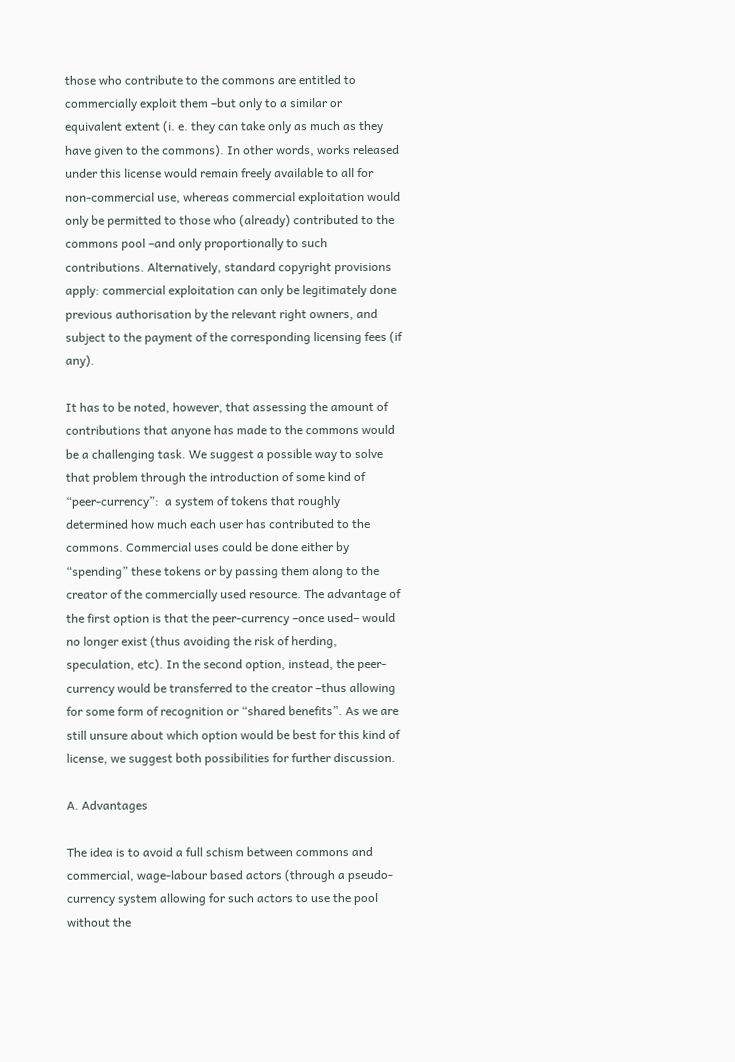those who contribute to the commons are entitled to commercially exploit them –but only to a similar or equivalent extent (i. e. they can take only as much as they have given to the commons). In other words, works released under this license would remain freely available to all for non-commercial use, whereas commercial exploitation would only be permitted to those who (already) contributed to the commons pool –and only proportionally to such contributions. Alternatively, standard copyright provisions apply: commercial exploitation can only be legitimately done previous authorisation by the relevant right owners, and subject to the payment of the corresponding licensing fees (if any).

It has to be noted, however, that assessing the amount of contributions that anyone has made to the commons would be a challenging task. We suggest a possible way to solve that problem through the introduction of some kind of “peer-currency”:  a system of tokens that roughly determined how much each user has contributed to the commons. Commercial uses could be done either by “spending” these tokens or by passing them along to the creator of the commercially used resource. The advantage of the first option is that the peer-currency –once used– would no longer exist (thus avoiding the risk of herding, speculation, etc). In the second option, instead, the peer-currency would be transferred to the creator –thus allowing for some form of recognition or “shared benefits”. As we are still unsure about which option would be best for this kind of license, we suggest both possibilities for further discussion.

A. Advantages

The idea is to avoid a full schism between commons and commercial, wage-labour based actors (through a pseudo-currency system allowing for such actors to use the pool without the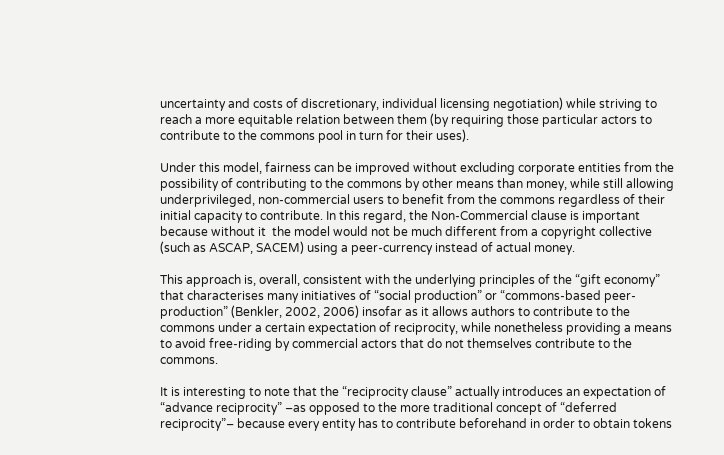uncertainty and costs of discretionary, individual licensing negotiation) while striving to reach a more equitable relation between them (by requiring those particular actors to contribute to the commons pool in turn for their uses).

Under this model, fairness can be improved without excluding corporate entities from the possibility of contributing to the commons by other means than money, while still allowing underprivileged, non-commercial users to benefit from the commons regardless of their initial capacity to contribute. In this regard, the Non-Commercial clause is important because without it  the model would not be much different from a copyright collective (such as ASCAP, SACEM) using a peer-currency instead of actual money.

This approach is, overall, consistent with the underlying principles of the “gift economy” that characterises many initiatives of “social production” or “commons-based peer-production” (Benkler, 2002, 2006) insofar as it allows authors to contribute to the commons under a certain expectation of reciprocity, while nonetheless providing a means to avoid free-riding by commercial actors that do not themselves contribute to the commons.

It is interesting to note that the “reciprocity clause” actually introduces an expectation of “advance reciprocity” –as opposed to the more traditional concept of “deferred reciprocity”– because every entity has to contribute beforehand in order to obtain tokens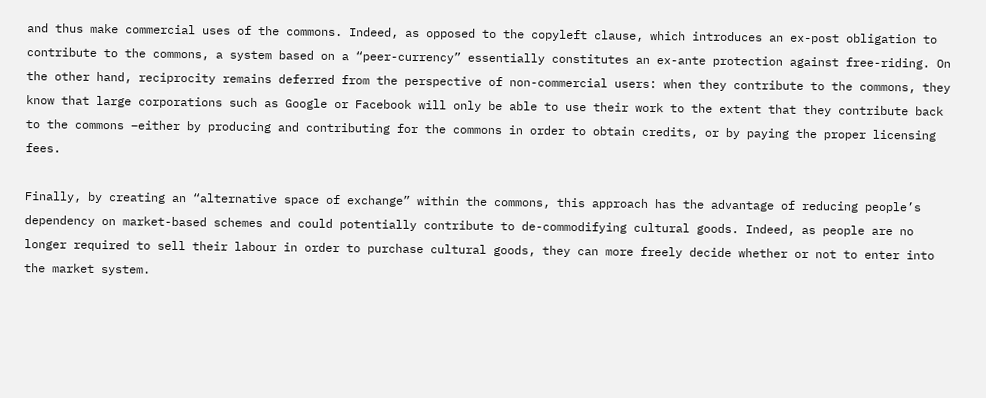and thus make commercial uses of the commons. Indeed, as opposed to the copyleft clause, which introduces an ex-post obligation to contribute to the commons, a system based on a “peer-currency” essentially constitutes an ex-ante protection against free-riding. On the other hand, reciprocity remains deferred from the perspective of non-commercial users: when they contribute to the commons, they know that large corporations such as Google or Facebook will only be able to use their work to the extent that they contribute back to the commons –either by producing and contributing for the commons in order to obtain credits, or by paying the proper licensing fees.

Finally, by creating an “alternative space of exchange” within the commons, this approach has the advantage of reducing people’s dependency on market-based schemes and could potentially contribute to de-commodifying cultural goods. Indeed, as people are no longer required to sell their labour in order to purchase cultural goods, they can more freely decide whether or not to enter into the market system.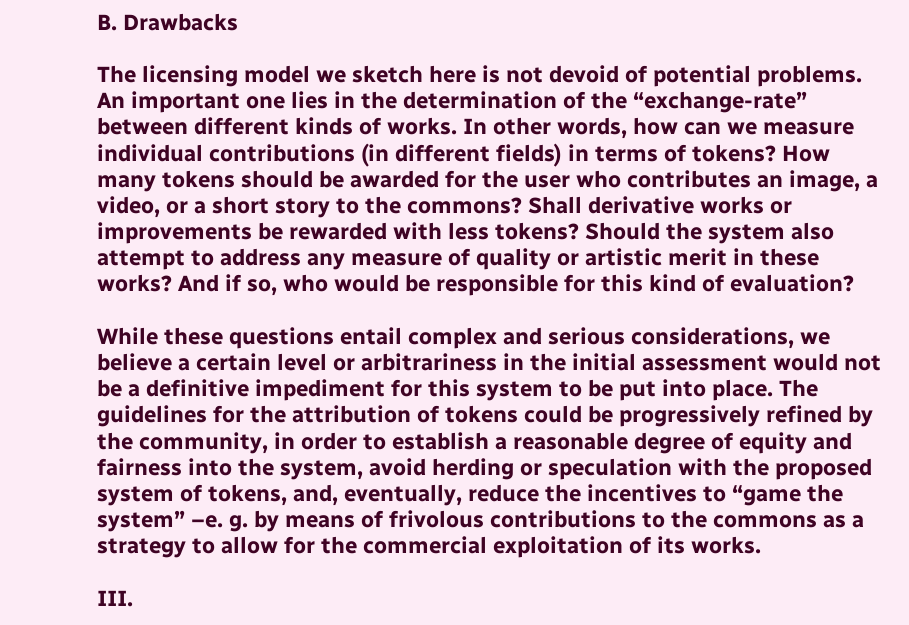B. Drawbacks

The licensing model we sketch here is not devoid of potential problems. An important one lies in the determination of the “exchange-rate” between different kinds of works. In other words, how can we measure individual contributions (in different fields) in terms of tokens? How many tokens should be awarded for the user who contributes an image, a video, or a short story to the commons? Shall derivative works or improvements be rewarded with less tokens? Should the system also attempt to address any measure of quality or artistic merit in these works? And if so, who would be responsible for this kind of evaluation?

While these questions entail complex and serious considerations, we believe a certain level or arbitrariness in the initial assessment would not be a definitive impediment for this system to be put into place. The guidelines for the attribution of tokens could be progressively refined by the community, in order to establish a reasonable degree of equity and fairness into the system, avoid herding or speculation with the proposed system of tokens, and, eventually, reduce the incentives to “game the system” –e. g. by means of frivolous contributions to the commons as a strategy to allow for the commercial exploitation of its works.

III.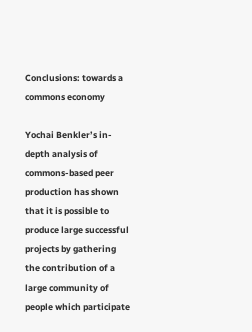Conclusions: towards a commons economy

Yochai Benkler’s in-depth analysis of commons-based peer production has shown that it is possible to produce large successful projects by gathering the contribution of a large community of people which participate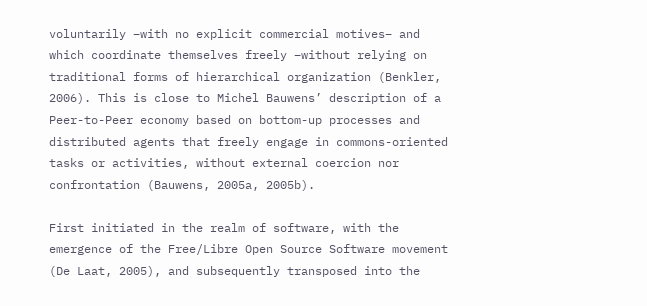voluntarily –with no explicit commercial motives– and which coordinate themselves freely –without relying on traditional forms of hierarchical organization (Benkler, 2006). This is close to Michel Bauwens’ description of a Peer-to-Peer economy based on bottom-up processes and distributed agents that freely engage in commons-oriented tasks or activities, without external coercion nor confrontation (Bauwens, 2005a, 2005b).

First initiated in the realm of software, with the emergence of the Free/Libre Open Source Software movement (De Laat, 2005), and subsequently transposed into the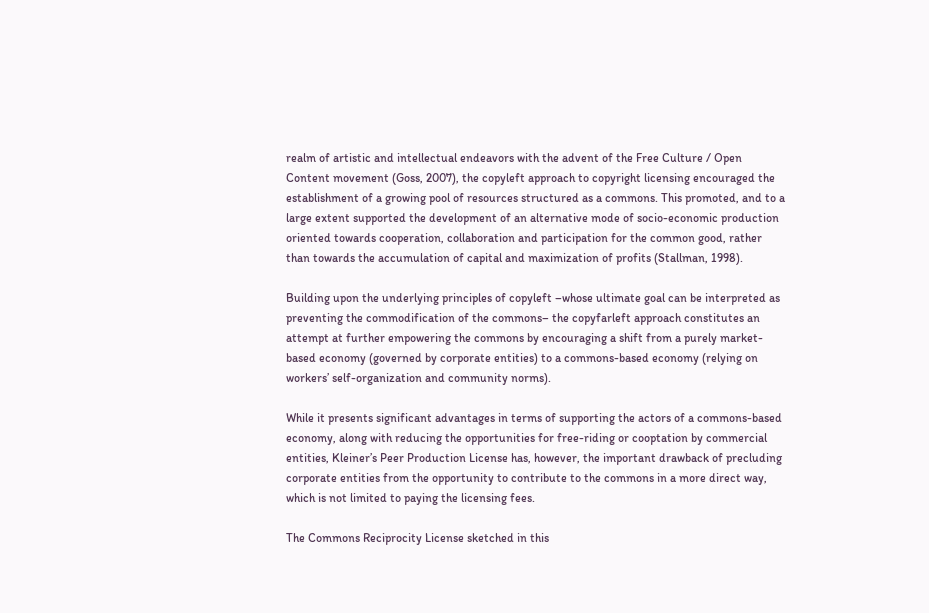realm of artistic and intellectual endeavors with the advent of the Free Culture / Open Content movement (Goss, 2007), the copyleft approach to copyright licensing encouraged the establishment of a growing pool of resources structured as a commons. This promoted, and to a large extent supported the development of an alternative mode of socio-economic production oriented towards cooperation, collaboration and participation for the common good, rather than towards the accumulation of capital and maximization of profits (Stallman, 1998).

Building upon the underlying principles of copyleft –whose ultimate goal can be interpreted as preventing the commodification of the commons– the copyfarleft approach constitutes an attempt at further empowering the commons by encouraging a shift from a purely market-based economy (governed by corporate entities) to a commons-based economy (relying on workers’ self-organization and community norms).

While it presents significant advantages in terms of supporting the actors of a commons-based economy, along with reducing the opportunities for free-riding or cooptation by commercial entities, Kleiner’s Peer Production License has, however, the important drawback of precluding corporate entities from the opportunity to contribute to the commons in a more direct way, which is not limited to paying the licensing fees.

The Commons Reciprocity License sketched in this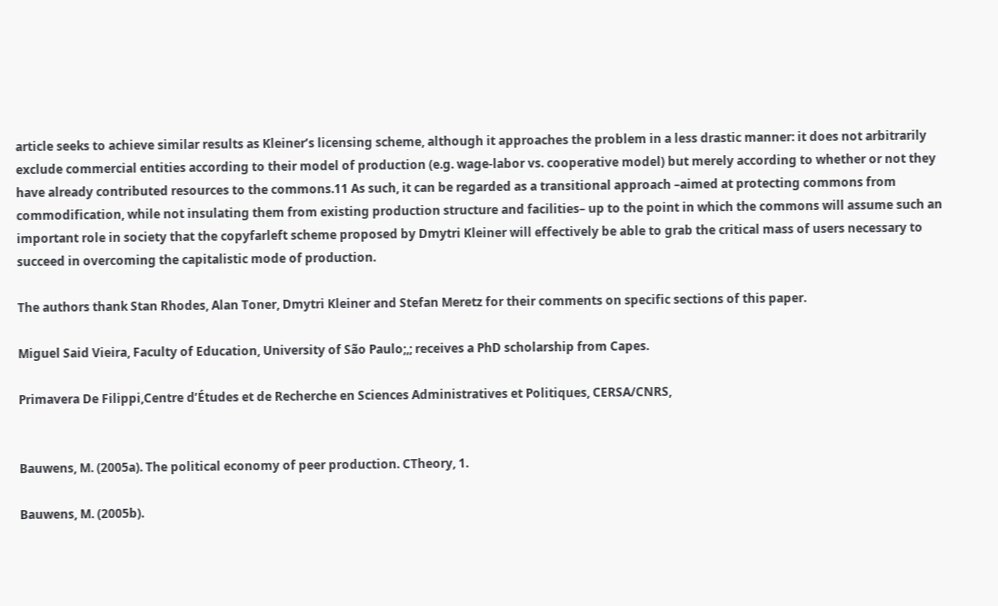article seeks to achieve similar results as Kleiner’s licensing scheme, although it approaches the problem in a less drastic manner: it does not arbitrarily exclude commercial entities according to their model of production (e.g. wage-labor vs. cooperative model) but merely according to whether or not they have already contributed resources to the commons.11 As such, it can be regarded as a transitional approach –aimed at protecting commons from commodification, while not insulating them from existing production structure and facilities– up to the point in which the commons will assume such an important role in society that the copyfarleft scheme proposed by Dmytri Kleiner will effectively be able to grab the critical mass of users necessary to succeed in overcoming the capitalistic mode of production.

The authors thank Stan Rhodes, Alan Toner, Dmytri Kleiner and Stefan Meretz for their comments on specific sections of this paper.

Miguel Said Vieira, Faculty of Education, University of São Paulo;,; receives a PhD scholarship from Capes.

Primavera De Filippi,Centre d’Études et de Recherche en Sciences Administratives et Politiques, CERSA/CNRS,


Bauwens, M. (2005a). The political economy of peer production. CTheory, 1.

Bauwens, M. (2005b).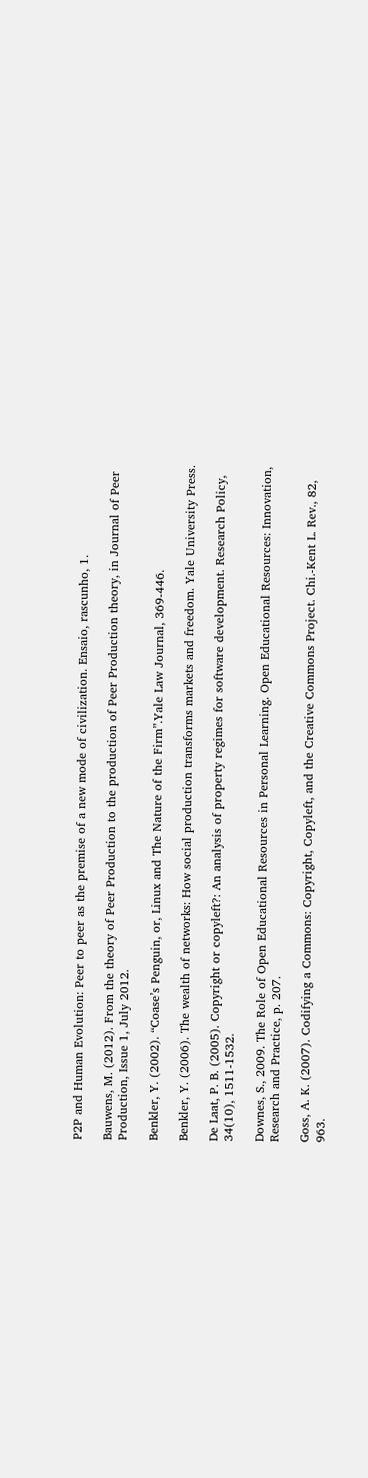P2P and Human Evolution: Peer to peer as the premise of a new mode of civilization. Ensaio, rascunho, 1.

Bauwens, M. (2012). From the theory of Peer Production to the production of Peer Production theory, in Journal of Peer Production, Issue 1, July 2012.

Benkler, Y. (2002). “Coase’s Penguin, or, Linux and The Nature of the Firm”.Yale Law Journal, 369-446.

Benkler, Y. (2006). The wealth of networks: How social production transforms markets and freedom. Yale University Press.

De Laat, P. B. (2005). Copyright or copyleft?: An analysis of property regimes for software development. Research Policy, 34(10), 1511-1532.

Downes, S., 2009. The Role of Open Educational Resources in Personal Learning. Open Educational Resources: Innovation, Research and Practice, p. 207.

Goss, A. K. (2007). Codifying a Commons: Copyright, Copyleft, and the Creative Commons Project. Chi.-Kent L. Rev., 82, 963.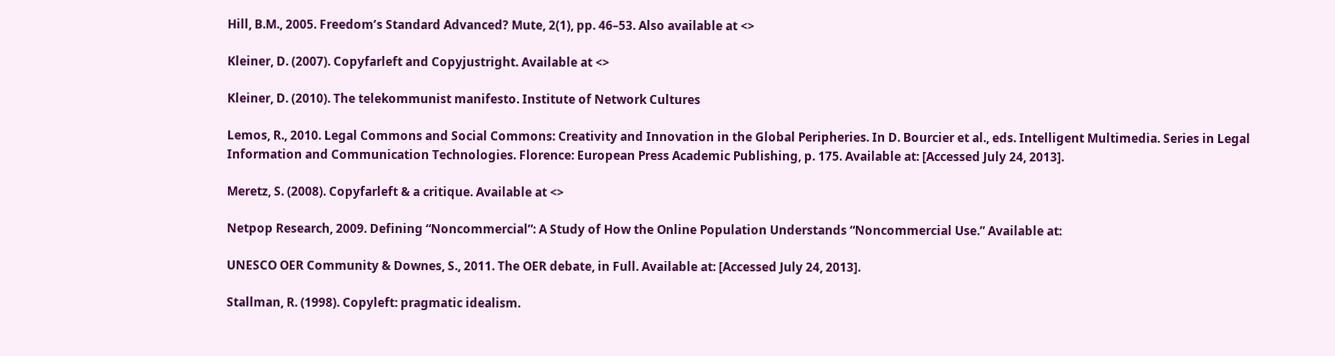Hill, B.M., 2005. Freedom’s Standard Advanced? Mute, 2(1), pp. 46–53. Also available at <>

Kleiner, D. (2007). Copyfarleft and Copyjustright. Available at <>

Kleiner, D. (2010). The telekommunist manifesto. Institute of Network Cultures

Lemos, R., 2010. Legal Commons and Social Commons: Creativity and Innovation in the Global Peripheries. In D. Bourcier et al., eds. Intelligent Multimedia. Series in Legal Information and Communication Technologies. Florence: European Press Academic Publishing, p. 175. Available at: [Accessed July 24, 2013].

Meretz, S. (2008). Copyfarleft & a critique. Available at <>

Netpop Research, 2009. Defining “Noncommercial”: A Study of How the Online Population Understands “Noncommercial Use.” Available at:

UNESCO OER Community & Downes, S., 2011. The OER debate, in Full. Available at: [Accessed July 24, 2013].

Stallman, R. (1998). Copyleft: pragmatic idealism.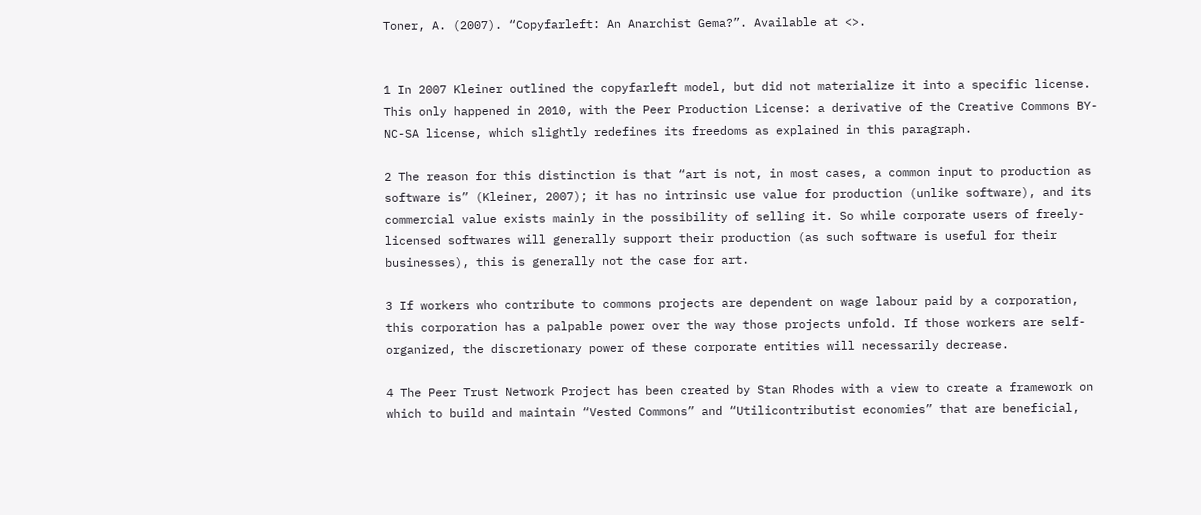Toner, A. (2007). “Copyfarleft: An Anarchist Gema?”. Available at <>.


1 In 2007 Kleiner outlined the copyfarleft model, but did not materialize it into a specific license. This only happened in 2010, with the Peer Production License: a derivative of the Creative Commons BY-NC-SA license, which slightly redefines its freedoms as explained in this paragraph.

2 The reason for this distinction is that “art is not, in most cases, a common input to production as software is” (Kleiner, 2007); it has no intrinsic use value for production (unlike software), and its commercial value exists mainly in the possibility of selling it. So while corporate users of freely-licensed softwares will generally support their production (as such software is useful for their businesses), this is generally not the case for art.

3 If workers who contribute to commons projects are dependent on wage labour paid by a corporation, this corporation has a palpable power over the way those projects unfold. If those workers are self-organized, the discretionary power of these corporate entities will necessarily decrease.

4 The Peer Trust Network Project has been created by Stan Rhodes with a view to create a framework on which to build and maintain “Vested Commons” and “Utilicontributist economies” that are beneficial,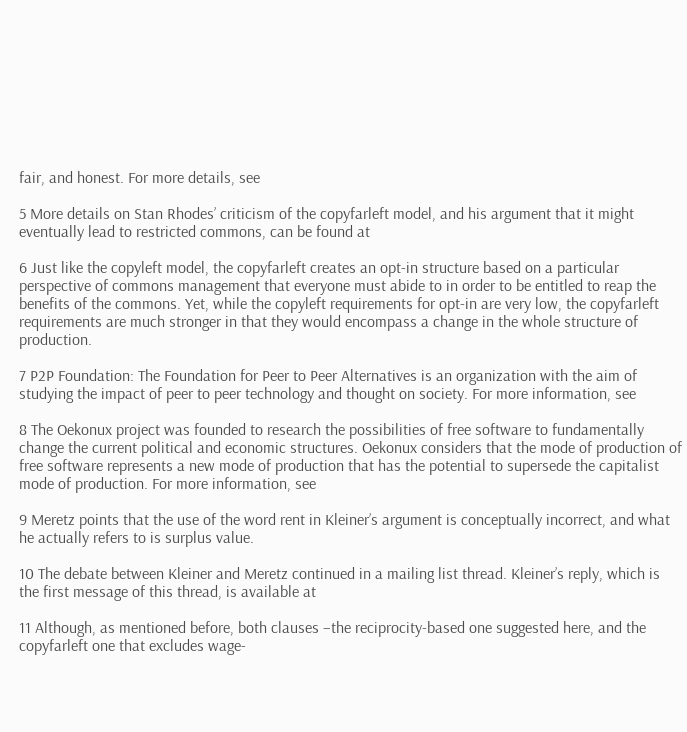fair, and honest. For more details, see

5 More details on Stan Rhodes’ criticism of the copyfarleft model, and his argument that it might eventually lead to restricted commons, can be found at

6 Just like the copyleft model, the copyfarleft creates an opt-in structure based on a particular perspective of commons management that everyone must abide to in order to be entitled to reap the benefits of the commons. Yet, while the copyleft requirements for opt-in are very low, the copyfarleft requirements are much stronger in that they would encompass a change in the whole structure of production.

7 P2P Foundation: The Foundation for Peer to Peer Alternatives is an organization with the aim of studying the impact of peer to peer technology and thought on society. For more information, see

8 The Oekonux project was founded to research the possibilities of free software to fundamentally change the current political and economic structures. Oekonux considers that the mode of production of free software represents a new mode of production that has the potential to supersede the capitalist mode of production. For more information, see

9 Meretz points that the use of the word rent in Kleiner’s argument is conceptually incorrect, and what he actually refers to is surplus value.

10 The debate between Kleiner and Meretz continued in a mailing list thread. Kleiner’s reply, which is the first message of this thread, is available at

11 Although, as mentioned before, both clauses –the reciprocity-based one suggested here, and the copyfarleft one that excludes wage-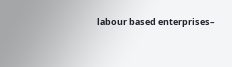labour based enterprises–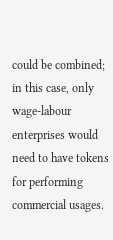could be combined; in this case, only wage-labour enterprises would need to have tokens for performing commercial usages.